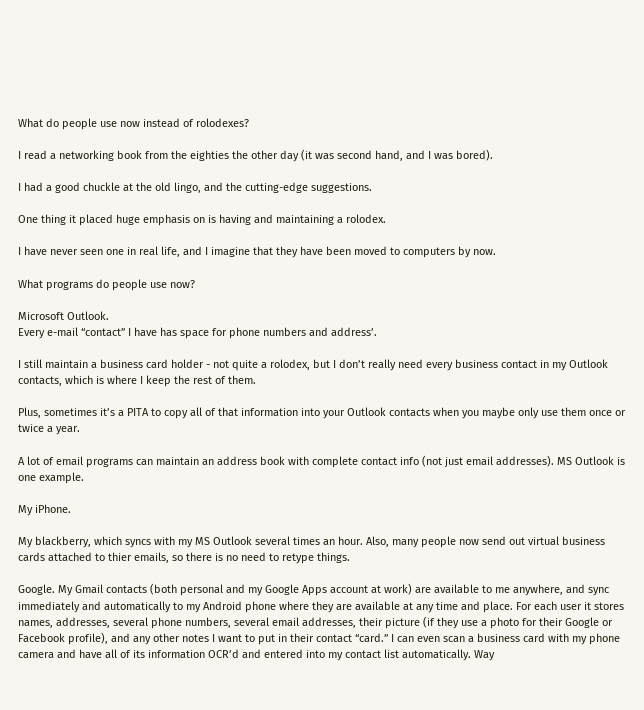What do people use now instead of rolodexes?

I read a networking book from the eighties the other day (it was second hand, and I was bored).

I had a good chuckle at the old lingo, and the cutting-edge suggestions.

One thing it placed huge emphasis on is having and maintaining a rolodex.

I have never seen one in real life, and I imagine that they have been moved to computers by now.

What programs do people use now?

Microsoft Outlook.
Every e-mail “contact” I have has space for phone numbers and address’.

I still maintain a business card holder - not quite a rolodex, but I don’t really need every business contact in my Outlook contacts, which is where I keep the rest of them.

Plus, sometimes it’s a PITA to copy all of that information into your Outlook contacts when you maybe only use them once or twice a year.

A lot of email programs can maintain an address book with complete contact info (not just email addresses). MS Outlook is one example.

My iPhone.

My blackberry, which syncs with my MS Outlook several times an hour. Also, many people now send out virtual business cards attached to thier emails, so there is no need to retype things.

Google. My Gmail contacts (both personal and my Google Apps account at work) are available to me anywhere, and sync immediately and automatically to my Android phone where they are available at any time and place. For each user it stores names, addresses, several phone numbers, several email addresses, their picture (if they use a photo for their Google or Facebook profile), and any other notes I want to put in their contact “card.” I can even scan a business card with my phone camera and have all of its information OCR’d and entered into my contact list automatically. Way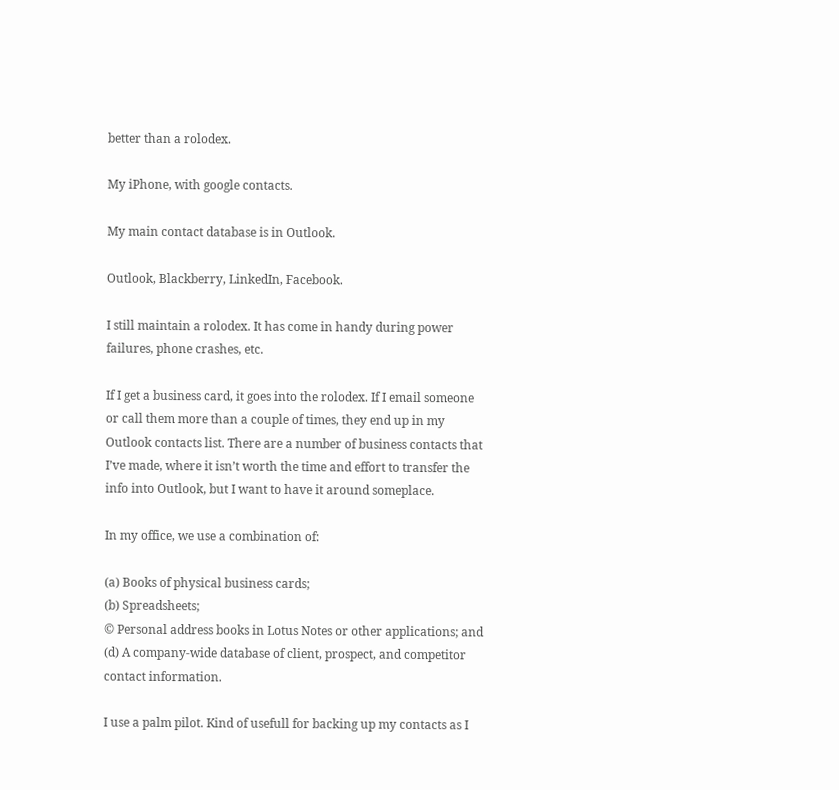better than a rolodex.

My iPhone, with google contacts.

My main contact database is in Outlook.

Outlook, Blackberry, LinkedIn, Facebook.

I still maintain a rolodex. It has come in handy during power failures, phone crashes, etc.

If I get a business card, it goes into the rolodex. If I email someone or call them more than a couple of times, they end up in my Outlook contacts list. There are a number of business contacts that I’ve made, where it isn’t worth the time and effort to transfer the info into Outlook, but I want to have it around someplace.

In my office, we use a combination of:

(a) Books of physical business cards;
(b) Spreadsheets;
© Personal address books in Lotus Notes or other applications; and
(d) A company-wide database of client, prospect, and competitor contact information.

I use a palm pilot. Kind of usefull for backing up my contacts as I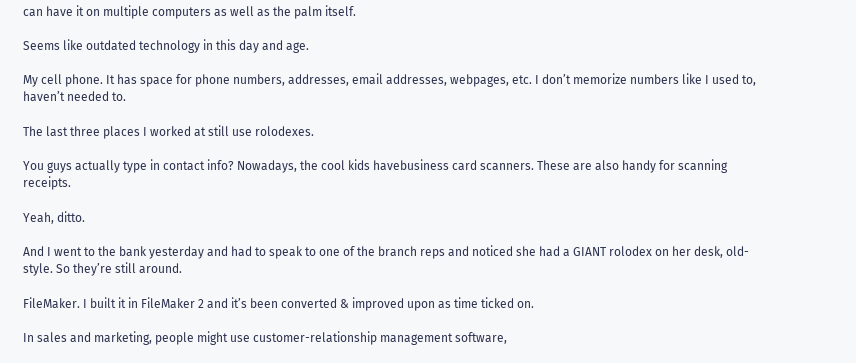can have it on multiple computers as well as the palm itself.

Seems like outdated technology in this day and age.

My cell phone. It has space for phone numbers, addresses, email addresses, webpages, etc. I don’t memorize numbers like I used to, haven’t needed to.

The last three places I worked at still use rolodexes.

You guys actually type in contact info? Nowadays, the cool kids havebusiness card scanners. These are also handy for scanning receipts.

Yeah, ditto.

And I went to the bank yesterday and had to speak to one of the branch reps and noticed she had a GIANT rolodex on her desk, old-style. So they’re still around.

FileMaker. I built it in FileMaker 2 and it’s been converted & improved upon as time ticked on.

In sales and marketing, people might use customer-relationship management software,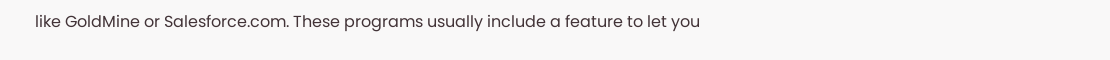like GoldMine or Salesforce.com. These programs usually include a feature to let you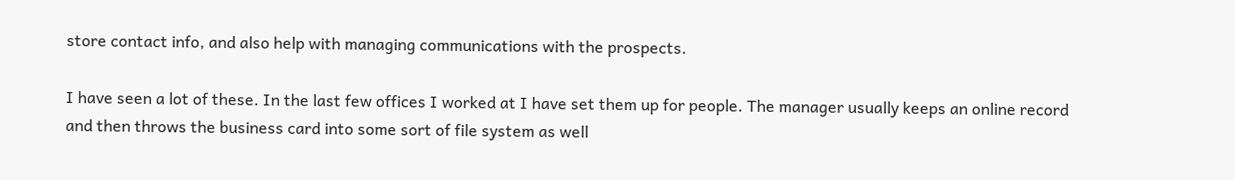store contact info, and also help with managing communications with the prospects.

I have seen a lot of these. In the last few offices I worked at I have set them up for people. The manager usually keeps an online record and then throws the business card into some sort of file system as well